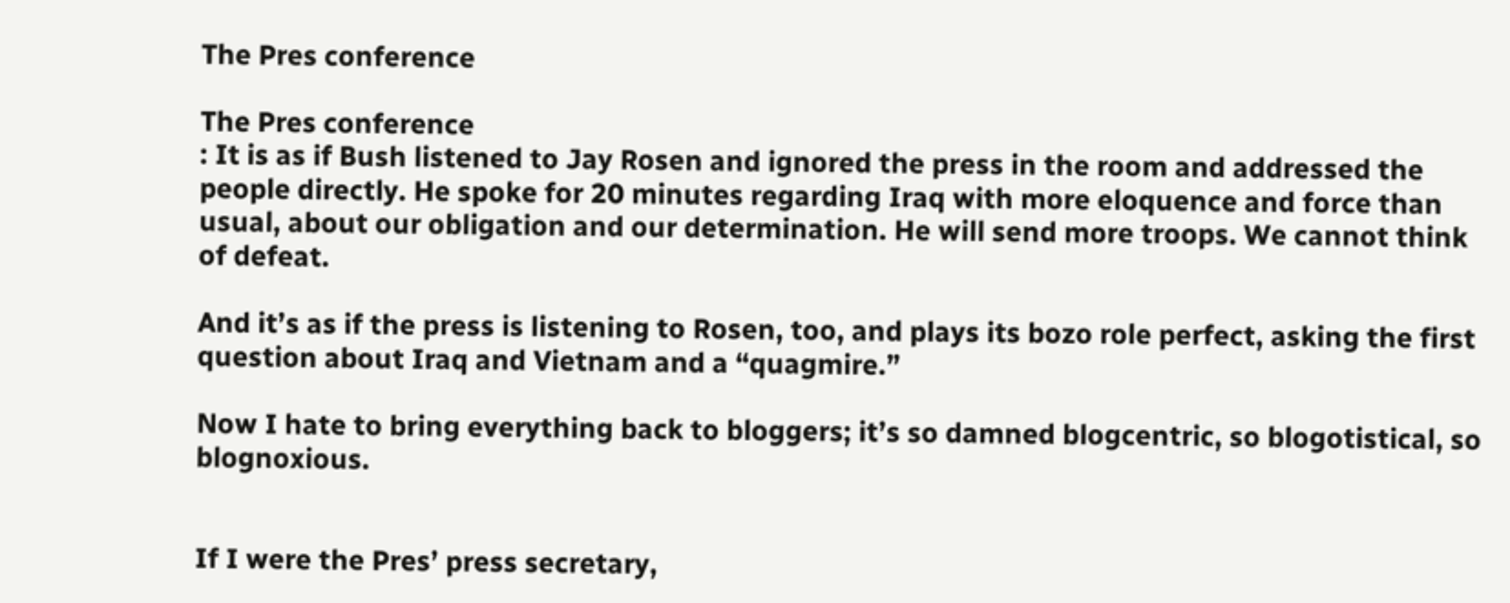The Pres conference

The Pres conference
: It is as if Bush listened to Jay Rosen and ignored the press in the room and addressed the people directly. He spoke for 20 minutes regarding Iraq with more eloquence and force than usual, about our obligation and our determination. He will send more troops. We cannot think of defeat.

And it’s as if the press is listening to Rosen, too, and plays its bozo role perfect, asking the first question about Iraq and Vietnam and a “quagmire.”

Now I hate to bring everything back to bloggers; it’s so damned blogcentric, so blogotistical, so blognoxious.


If I were the Pres’ press secretary,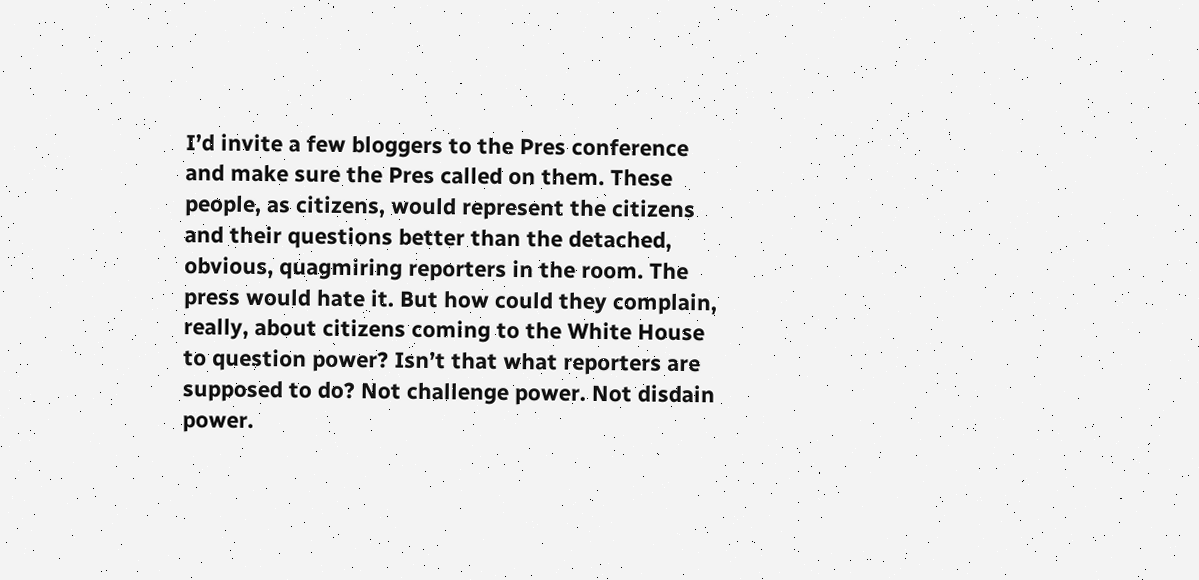I’d invite a few bloggers to the Pres conference and make sure the Pres called on them. These people, as citizens, would represent the citizens and their questions better than the detached, obvious, quagmiring reporters in the room. The press would hate it. But how could they complain, really, about citizens coming to the White House to question power? Isn’t that what reporters are supposed to do? Not challenge power. Not disdain power.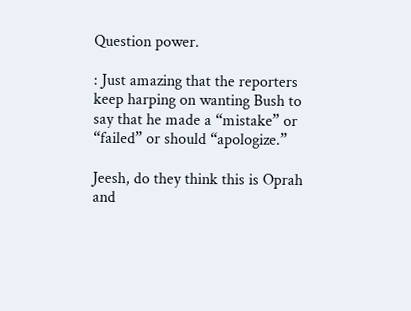Question power.

: Just amazing that the reporters keep harping on wanting Bush to say that he made a “mistake” or “failed” or should “apologize.”

Jeesh, do they think this is Oprah and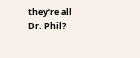they’re all Dr. Phil?